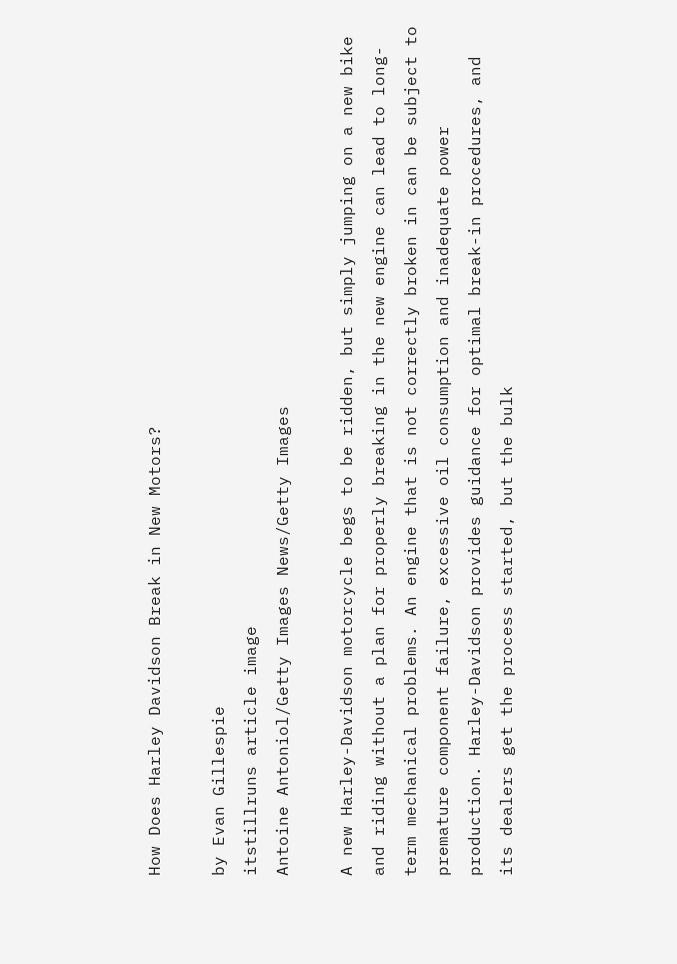How Does Harley Davidson Break in New Motors?

by Evan Gillespie
itstillruns article image
Antoine Antoniol/Getty Images News/Getty Images

A new Harley-Davidson motorcycle begs to be ridden, but simply jumping on a new bike and riding without a plan for properly breaking in the new engine can lead to long-term mechanical problems. An engine that is not correctly broken in can be subject to premature component failure, excessive oil consumption and inadequate power production. Harley-Davidson provides guidance for optimal break-in procedures, and its dealers get the process started, but the bulk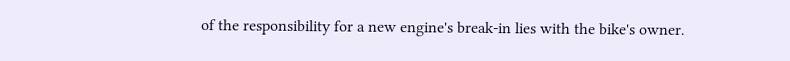of the responsibility for a new engine's break-in lies with the bike's owner.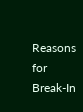Reasons for Break-In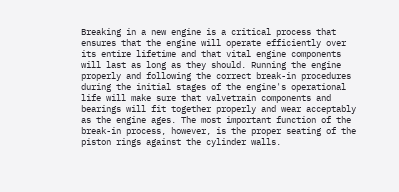Breaking in a new engine is a critical process that ensures that the engine will operate efficiently over its entire lifetime and that vital engine components will last as long as they should. Running the engine properly and following the correct break-in procedures during the initial stages of the engine's operational life will make sure that valvetrain components and bearings will fit together properly and wear acceptably as the engine ages. The most important function of the break-in process, however, is the proper seating of the piston rings against the cylinder walls.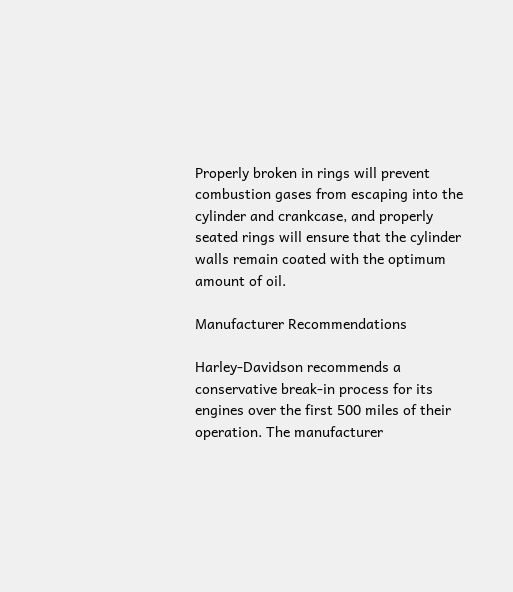Properly broken in rings will prevent combustion gases from escaping into the cylinder and crankcase, and properly seated rings will ensure that the cylinder walls remain coated with the optimum amount of oil.

Manufacturer Recommendations

Harley-Davidson recommends a conservative break-in process for its engines over the first 500 miles of their operation. The manufacturer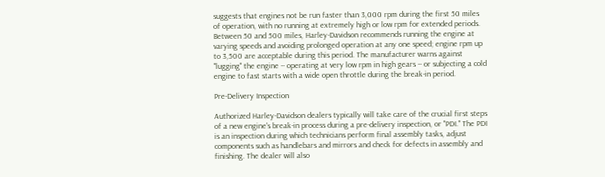suggests that engines not be run faster than 3,000 rpm during the first 50 miles of operation, with no running at extremely high or low rpm for extended periods. Between 50 and 500 miles, Harley-Davidson recommends running the engine at varying speeds and avoiding prolonged operation at any one speed; engine rpm up to 3,500 are acceptable during this period. The manufacturer warns against "lugging" the engine -- operating at very low rpm in high gears -- or subjecting a cold engine to fast starts with a wide open throttle during the break-in period.

Pre-Delivery Inspection

Authorized Harley-Davidson dealers typically will take care of the crucial first steps of a new engine's break-in process during a pre-delivery inspection, or "PDI." The PDI is an inspection during which technicians perform final assembly tasks, adjust components such as handlebars and mirrors and check for defects in assembly and finishing. The dealer will also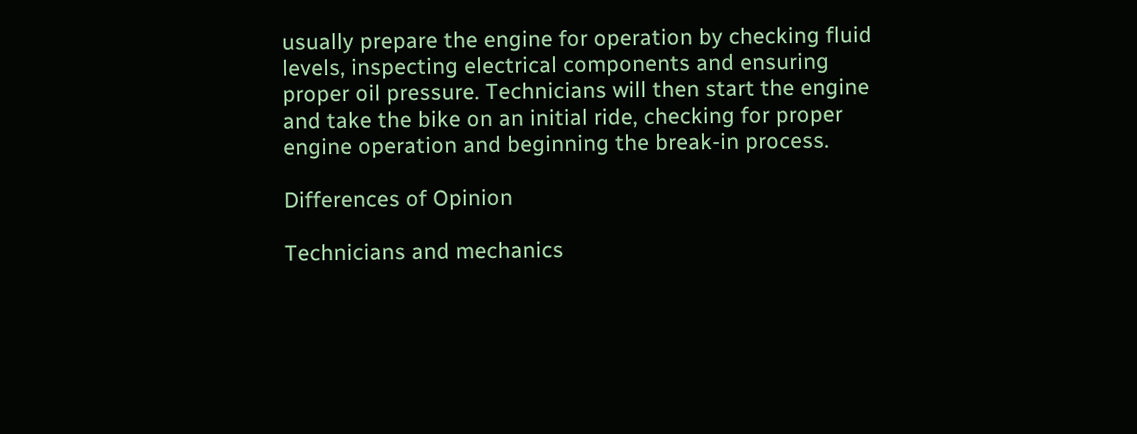usually prepare the engine for operation by checking fluid levels, inspecting electrical components and ensuring proper oil pressure. Technicians will then start the engine and take the bike on an initial ride, checking for proper engine operation and beginning the break-in process.

Differences of Opinion

Technicians and mechanics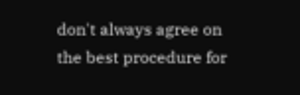don't always agree on the best procedure for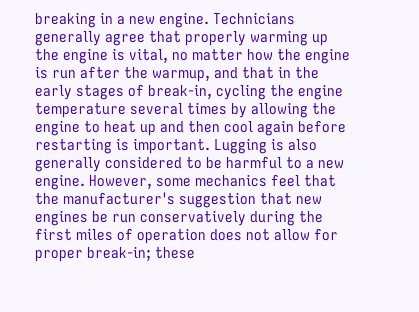breaking in a new engine. Technicians generally agree that properly warming up the engine is vital, no matter how the engine is run after the warmup, and that in the early stages of break-in, cycling the engine temperature several times by allowing the engine to heat up and then cool again before restarting is important. Lugging is also generally considered to be harmful to a new engine. However, some mechanics feel that the manufacturer's suggestion that new engines be run conservatively during the first miles of operation does not allow for proper break-in; these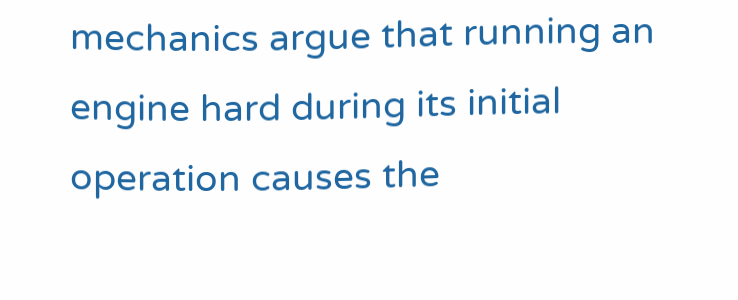mechanics argue that running an engine hard during its initial operation causes the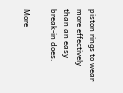piston rings to wear more effectively than an easy break-in does.

More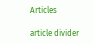Articles

article divider